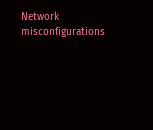Network misconfigurations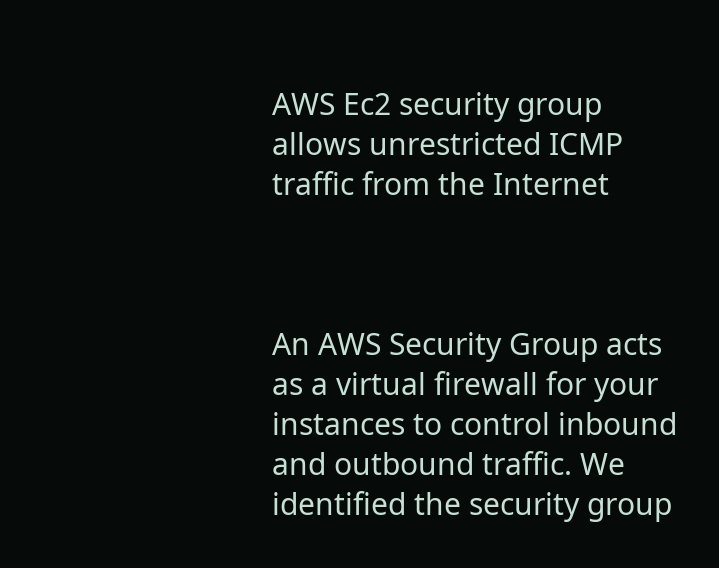AWS Ec2 security group allows unrestricted ICMP traffic from the Internet



An AWS Security Group acts as a virtual firewall for your instances to control inbound and outbound traffic. We identified the security group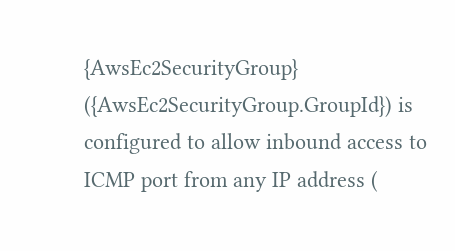{AwsEc2SecurityGroup} ({AwsEc2SecurityGroup.GroupId}) is configured to allow inbound access to ICMP port from any IP address (